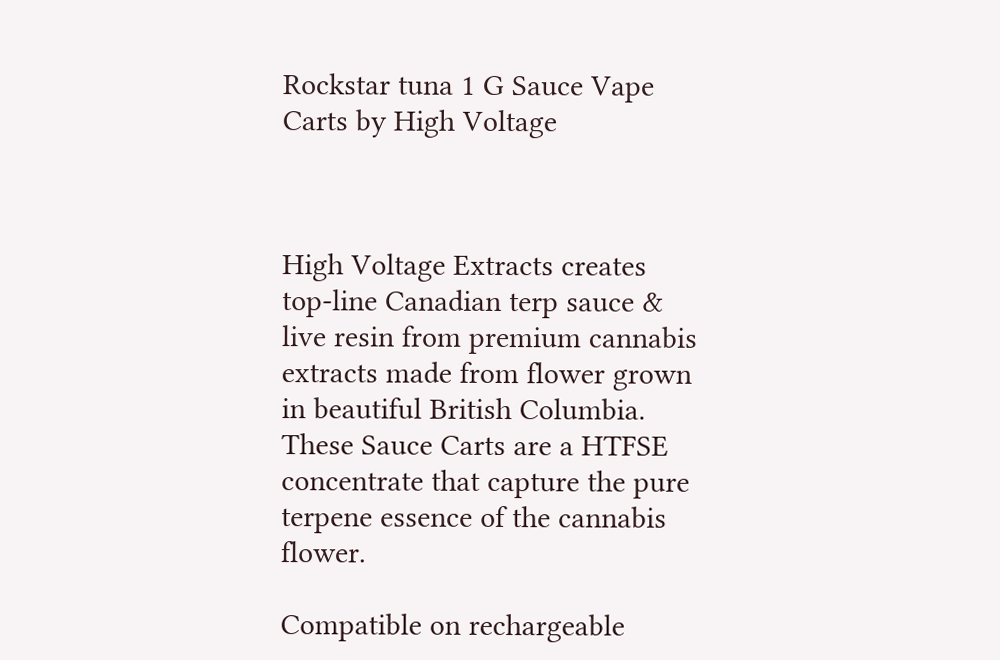Rockstar tuna 1 G Sauce Vape Carts by High Voltage



High Voltage Extracts creates top-line Canadian terp sauce & live resin from premium cannabis extracts made from flower grown in beautiful British Columbia. These Sauce Carts are a HTFSE concentrate that capture the pure terpene essence of the cannabis flower.

Compatible on rechargeable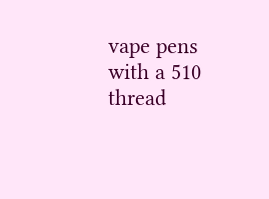vape pens with a 510 thread